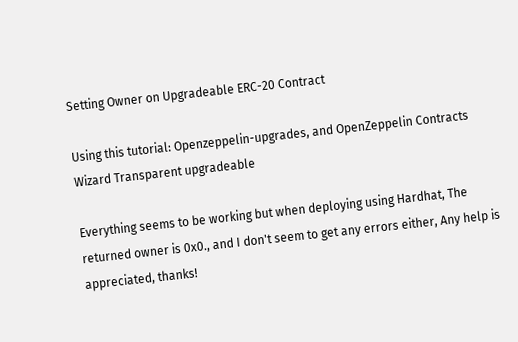Setting Owner on Upgradeable ERC-20 Contract

Using this tutorial: Openzeppelin-upgrades, and OpenZeppelin Contracts Wizard Transparent upgradeable

Everything seems to be working but when deploying using Hardhat, The returned owner is 0x0., and I don't seem to get any errors either, Any help is appreciated, thanks!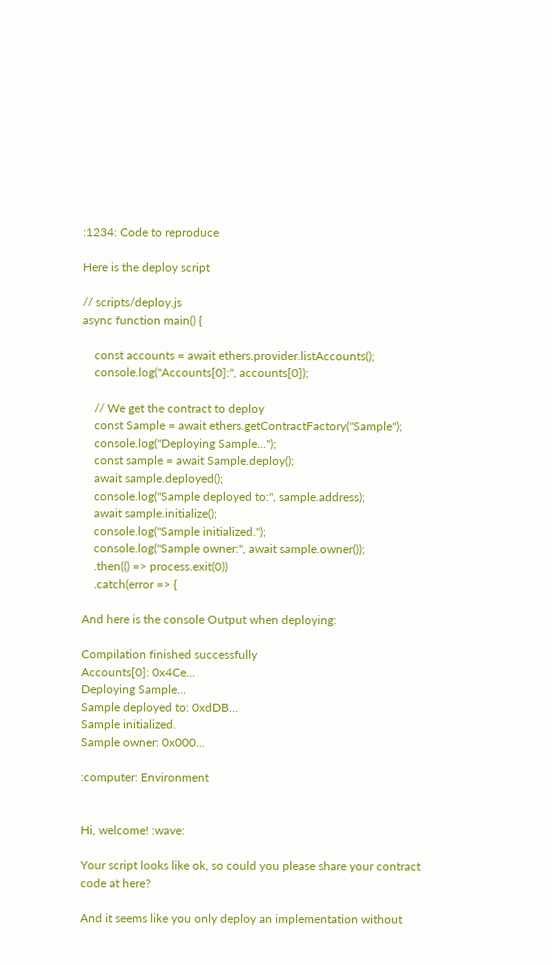:1234: Code to reproduce

Here is the deploy script

// scripts/deploy.js
async function main() {

    const accounts = await ethers.provider.listAccounts();
    console.log("Accounts[0]:", accounts[0]);

    // We get the contract to deploy
    const Sample = await ethers.getContractFactory("Sample");
    console.log("Deploying Sample...");
    const sample = await Sample.deploy();
    await sample.deployed();
    console.log("Sample deployed to:", sample.address);
    await sample.initialize();
    console.log("Sample initialized.");
    console.log("Sample owner:", await sample.owner());
    .then(() => process.exit(0))
    .catch(error => {

And here is the console Output when deploying:

Compilation finished successfully
Accounts[0]: 0x4Ce...
Deploying Sample...
Sample deployed to: 0xdDB...
Sample initialized.
Sample owner: 0x000...

:computer: Environment


Hi, welcome! :wave:

Your script looks like ok, so could you please share your contract code at here?

And it seems like you only deploy an implementation without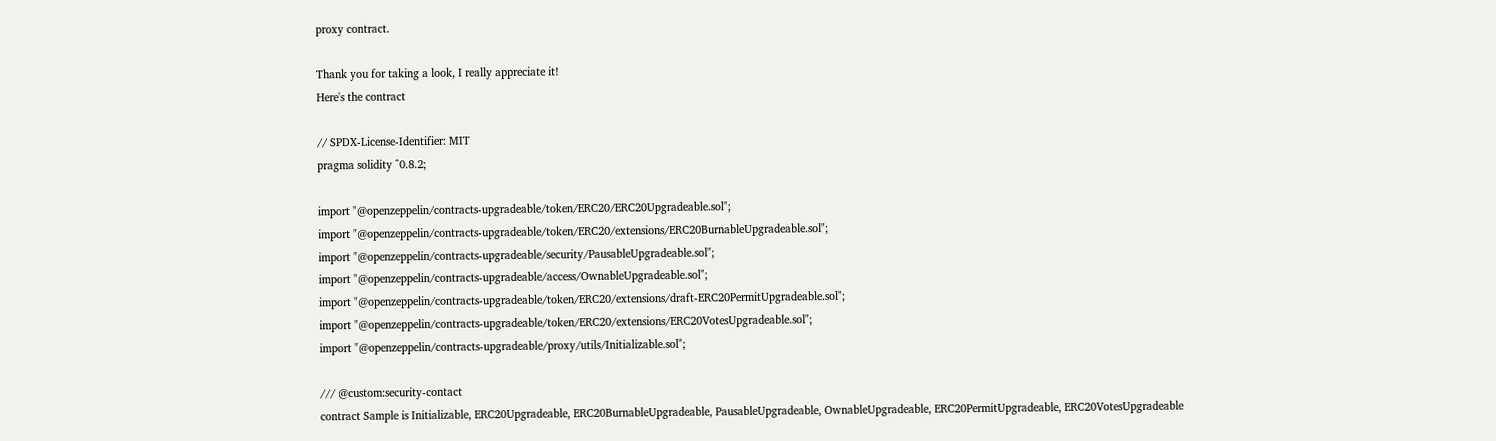proxy contract.

Thank you for taking a look, I really appreciate it!
Here's the contract

// SPDX-License-Identifier: MIT
pragma solidity ^0.8.2;

import "@openzeppelin/contracts-upgradeable/token/ERC20/ERC20Upgradeable.sol";
import "@openzeppelin/contracts-upgradeable/token/ERC20/extensions/ERC20BurnableUpgradeable.sol";
import "@openzeppelin/contracts-upgradeable/security/PausableUpgradeable.sol";
import "@openzeppelin/contracts-upgradeable/access/OwnableUpgradeable.sol";
import "@openzeppelin/contracts-upgradeable/token/ERC20/extensions/draft-ERC20PermitUpgradeable.sol";
import "@openzeppelin/contracts-upgradeable/token/ERC20/extensions/ERC20VotesUpgradeable.sol";
import "@openzeppelin/contracts-upgradeable/proxy/utils/Initializable.sol";

/// @custom:security-contact
contract Sample is Initializable, ERC20Upgradeable, ERC20BurnableUpgradeable, PausableUpgradeable, OwnableUpgradeable, ERC20PermitUpgradeable, ERC20VotesUpgradeable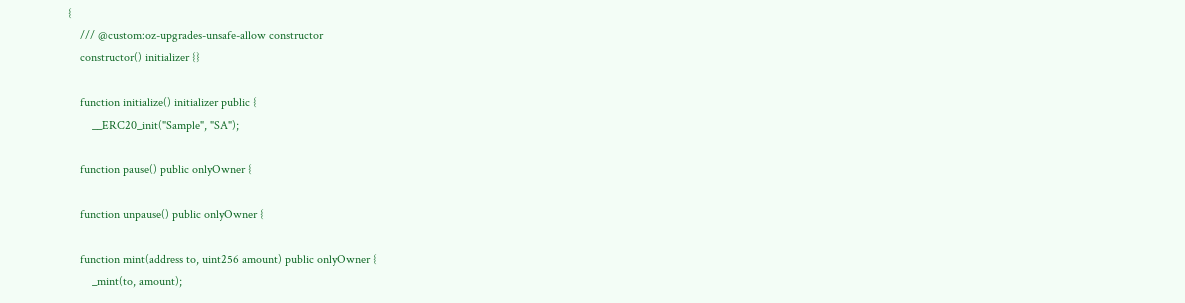{
    /// @custom:oz-upgrades-unsafe-allow constructor
    constructor() initializer {}

    function initialize() initializer public {
        __ERC20_init("Sample", "SA");

    function pause() public onlyOwner {

    function unpause() public onlyOwner {

    function mint(address to, uint256 amount) public onlyOwner {
        _mint(to, amount);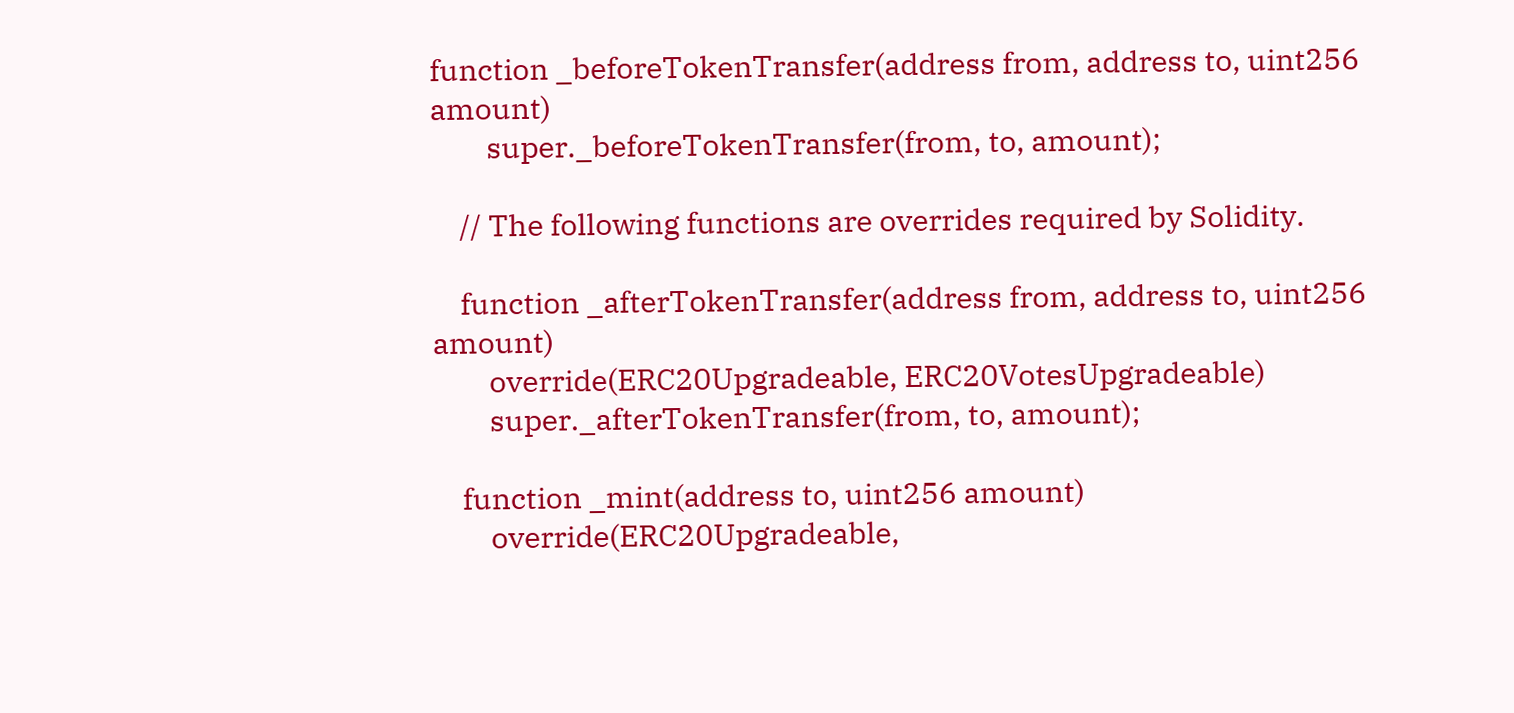function _beforeTokenTransfer(address from, address to, uint256 amount)
        super._beforeTokenTransfer(from, to, amount);

    // The following functions are overrides required by Solidity.

    function _afterTokenTransfer(address from, address to, uint256 amount)
        override(ERC20Upgradeable, ERC20VotesUpgradeable)
        super._afterTokenTransfer(from, to, amount);

    function _mint(address to, uint256 amount)
        override(ERC20Upgradeable,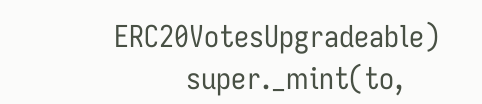ERC20VotesUpgradeable)
        super._mint(to,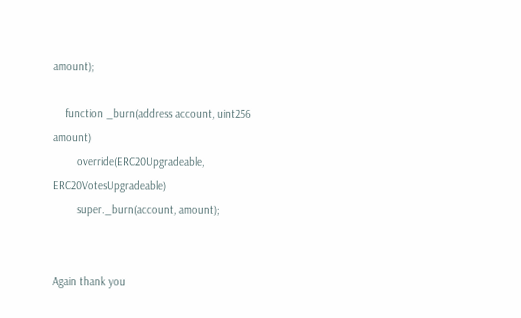amount);

    function _burn(address account, uint256 amount)
        override(ERC20Upgradeable, ERC20VotesUpgradeable)
        super._burn(account, amount);


Again thank you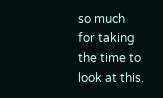so much for taking the time to look at this.